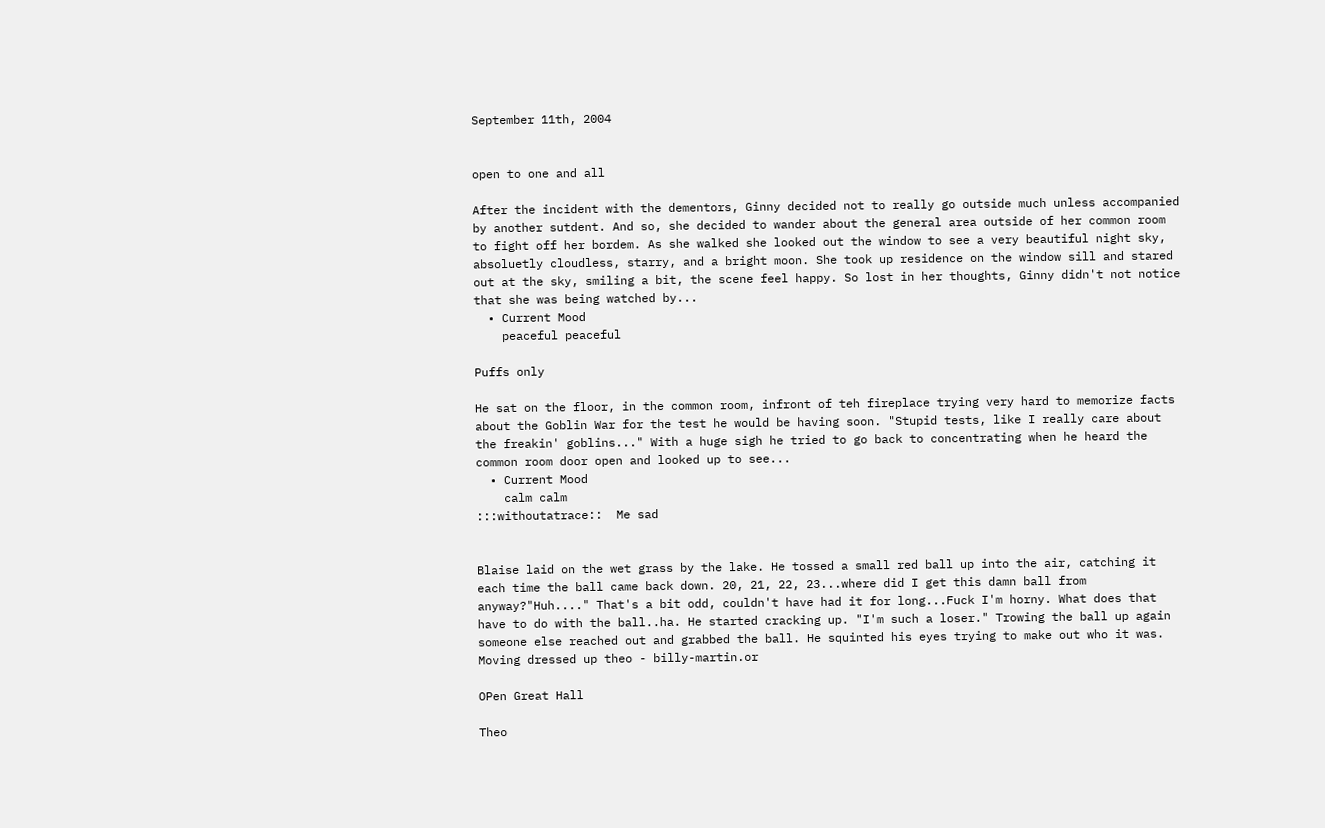September 11th, 2004


open to one and all

After the incident with the dementors, Ginny decided not to really go outside much unless accompanied by another sutdent. And so, she decided to wander about the general area outside of her common room to fight off her bordem. As she walked she looked out the window to see a very beautiful night sky, absoluetly cloudless, starry, and a bright moon. She took up residence on the window sill and stared out at the sky, smiling a bit, the scene feel happy. So lost in her thoughts, Ginny didn't not notice that she was being watched by...
  • Current Mood
    peaceful peaceful

Puffs only

He sat on the floor, in the common room, infront of teh fireplace trying very hard to memorize facts about the Goblin War for the test he would be having soon. "Stupid tests, like I really care about the freakin' goblins..." With a huge sigh he tried to go back to concentrating when he heard the common room door open and looked up to see...
  • Current Mood
    calm calm
:::withoutatrace::  Me sad


Blaise laid on the wet grass by the lake. He tossed a small red ball up into the air, catching it each time the ball came back down. 20, 21, 22, 23...where did I get this damn ball from anyway?"Huh...." That's a bit odd, couldn't have had it for long...Fuck I'm horny. What does that have to do with the ball..ha. He started cracking up. "I'm such a loser." Trowing the ball up again someone else reached out and grabbed the ball. He squinted his eyes trying to make out who it was.
Moving dressed up theo - billy-martin.or

OPen Great Hall

Theo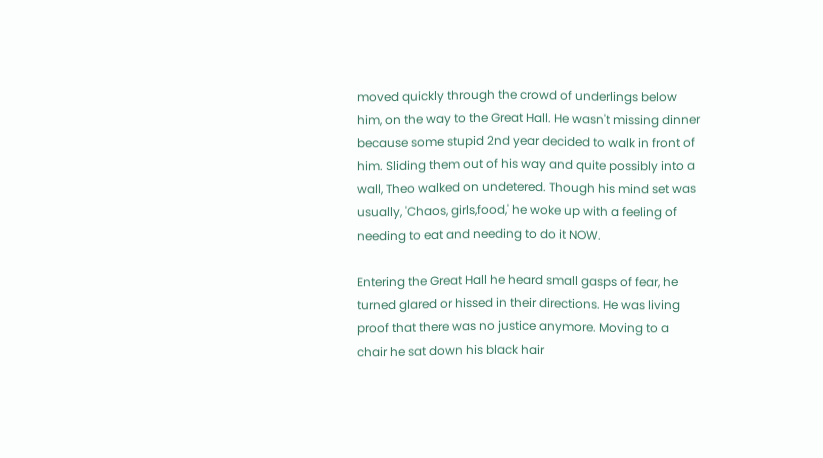moved quickly through the crowd of underlings below him, on the way to the Great Hall. He wasn't missing dinner because some stupid 2nd year decided to walk in front of him. Sliding them out of his way and quite possibly into a wall, Theo walked on undetered. Though his mind set was usually, 'Chaos, girls,food,' he woke up with a feeling of needing to eat and needing to do it NOW.

Entering the Great Hall he heard small gasps of fear, he turned glared or hissed in their directions. He was living proof that there was no justice anymore. Moving to a chair he sat down his black hair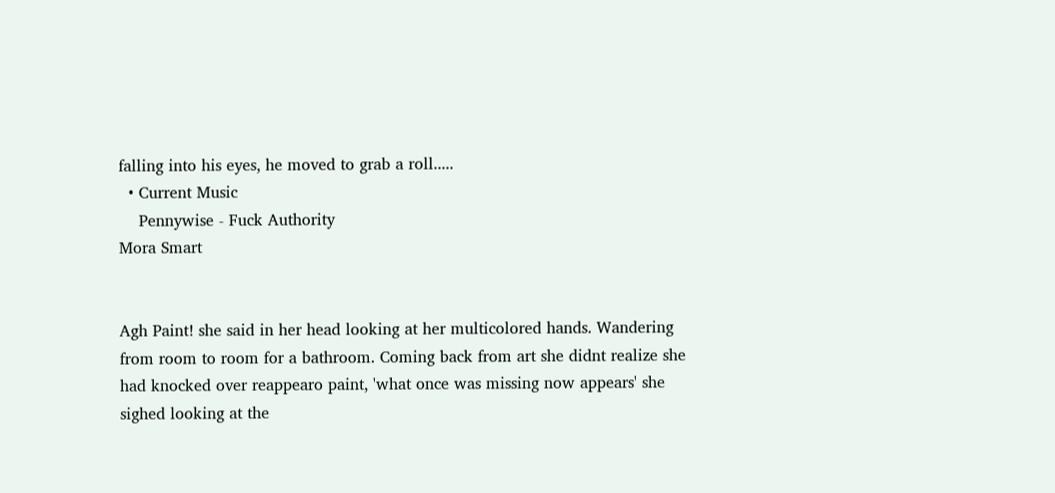falling into his eyes, he moved to grab a roll.....
  • Current Music
    Pennywise - Fuck Authority
Mora Smart


Agh Paint! she said in her head looking at her multicolored hands. Wandering from room to room for a bathroom. Coming back from art she didnt realize she had knocked over reappearo paint, 'what once was missing now appears' she sighed looking at the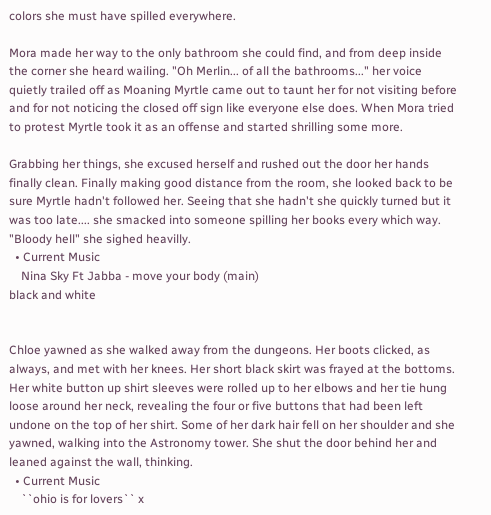colors she must have spilled everywhere.

Mora made her way to the only bathroom she could find, and from deep inside the corner she heard wailing. "Oh Merlin... of all the bathrooms..." her voice quietly trailed off as Moaning Myrtle came out to taunt her for not visiting before and for not noticing the closed off sign like everyone else does. When Mora tried to protest Myrtle took it as an offense and started shrilling some more.

Grabbing her things, she excused herself and rushed out the door her hands finally clean. Finally making good distance from the room, she looked back to be sure Myrtle hadn't followed her. Seeing that she hadn't she quickly turned but it was too late.... she smacked into someone spilling her books every which way. "Bloody hell" she sighed heavilly.
  • Current Music
    Nina Sky Ft Jabba - move your body (main)
black and white


Chloe yawned as she walked away from the dungeons. Her boots clicked, as always, and met with her knees. Her short black skirt was frayed at the bottoms. Her white button up shirt sleeves were rolled up to her elbows and her tie hung loose around her neck, revealing the four or five buttons that had been left undone on the top of her shirt. Some of her dark hair fell on her shoulder and she yawned, walking into the Astronomy tower. She shut the door behind her and leaned against the wall, thinking.
  • Current Music
    ``ohio is for lovers`` x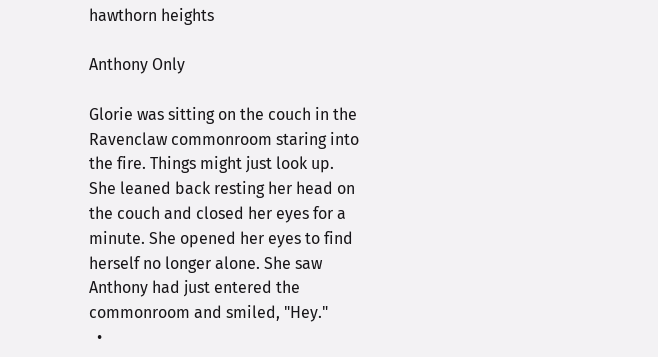hawthorn heights

Anthony Only

Glorie was sitting on the couch in the Ravenclaw commonroom staring into the fire. Things might just look up. She leaned back resting her head on the couch and closed her eyes for a minute. She opened her eyes to find herself no longer alone. She saw Anthony had just entered the commonroom and smiled, "Hey."
  •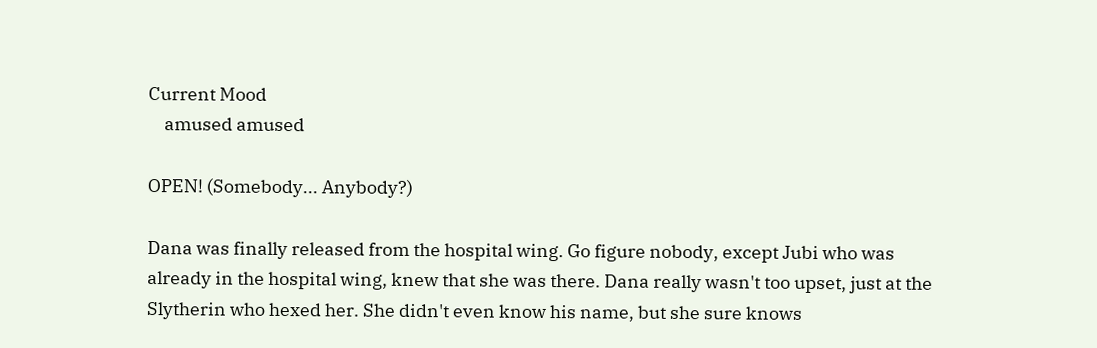Current Mood
    amused amused

OPEN! (Somebody... Anybody?)

Dana was finally released from the hospital wing. Go figure nobody, except Jubi who was already in the hospital wing, knew that she was there. Dana really wasn't too upset, just at the Slytherin who hexed her. She didn't even know his name, but she sure knows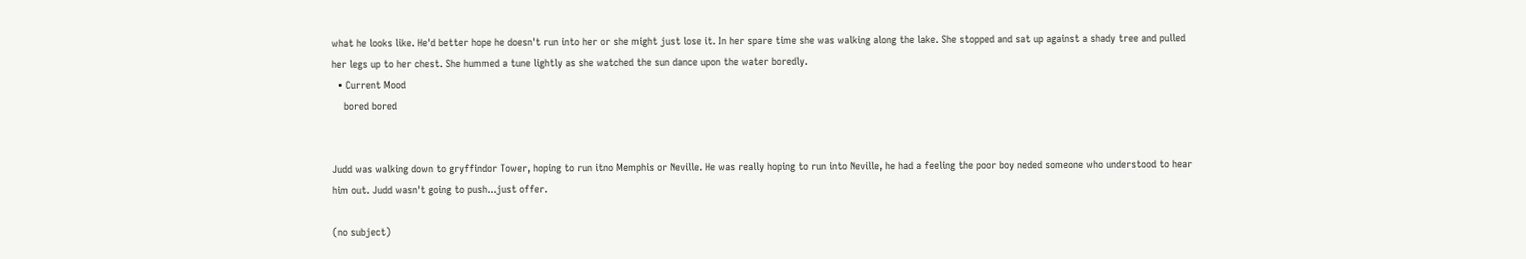what he looks like. He'd better hope he doesn't run into her or she might just lose it. In her spare time she was walking along the lake. She stopped and sat up against a shady tree and pulled her legs up to her chest. She hummed a tune lightly as she watched the sun dance upon the water boredly.
  • Current Mood
    bored bored


Judd was walking down to gryffindor Tower, hoping to run itno Memphis or Neville. He was really hoping to run into Neville, he had a feeling the poor boy neded someone who understood to hear him out. Judd wasn't going to push...just offer.

(no subject)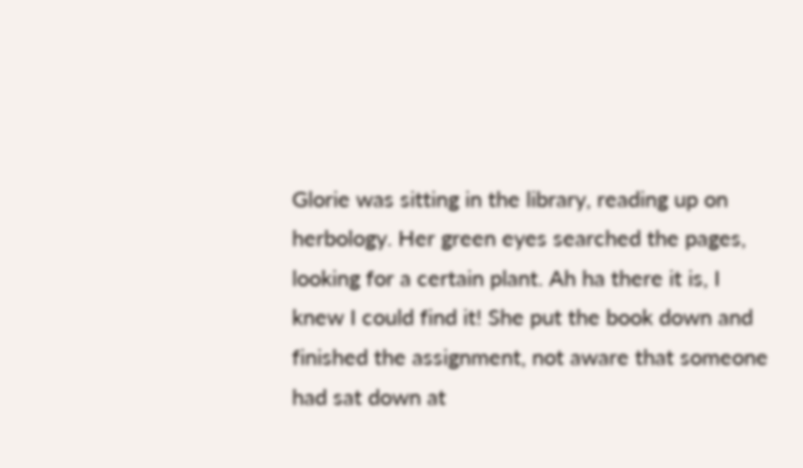Glorie was sitting in the library, reading up on herbology. Her green eyes searched the pages, looking for a certain plant. Ah ha there it is, I knew I could find it! She put the book down and finished the assignment, not aware that someone had sat down at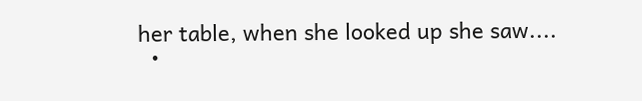her table, when she looked up she saw....
  •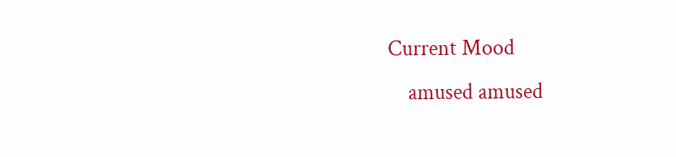Current Mood
    amused amused